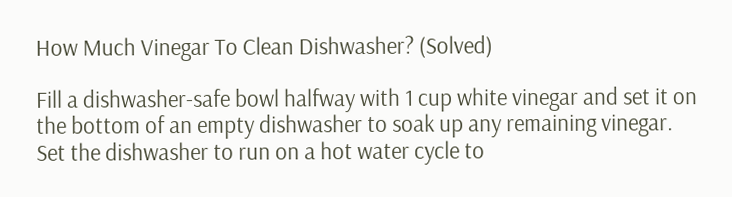How Much Vinegar To Clean Dishwasher? (Solved)

Fill a dishwasher-safe bowl halfway with 1 cup white vinegar and set it on the bottom of an empty dishwasher to soak up any remaining vinegar. Set the dishwasher to run on a hot water cycle to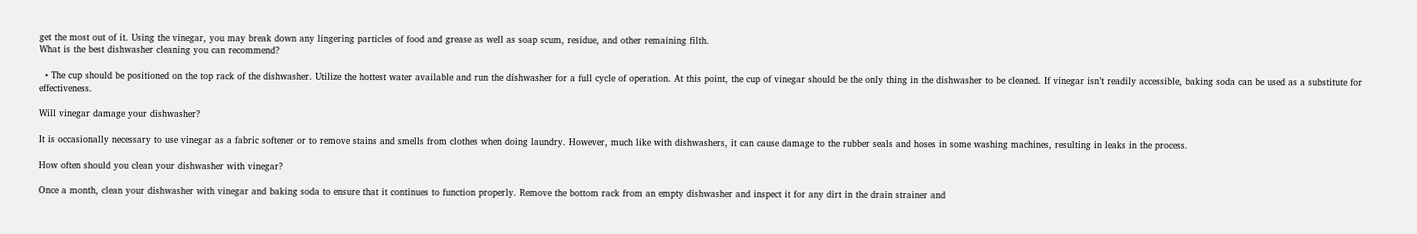get the most out of it. Using the vinegar, you may break down any lingering particles of food and grease as well as soap scum, residue, and other remaining filth.
What is the best dishwasher cleaning you can recommend?

  • The cup should be positioned on the top rack of the dishwasher. Utilize the hottest water available and run the dishwasher for a full cycle of operation. At this point, the cup of vinegar should be the only thing in the dishwasher to be cleaned. If vinegar isn’t readily accessible, baking soda can be used as a substitute for effectiveness.

Will vinegar damage your dishwasher?

It is occasionally necessary to use vinegar as a fabric softener or to remove stains and smells from clothes when doing laundry. However, much like with dishwashers, it can cause damage to the rubber seals and hoses in some washing machines, resulting in leaks in the process.

How often should you clean your dishwasher with vinegar?

Once a month, clean your dishwasher with vinegar and baking soda to ensure that it continues to function properly. Remove the bottom rack from an empty dishwasher and inspect it for any dirt in the drain strainer and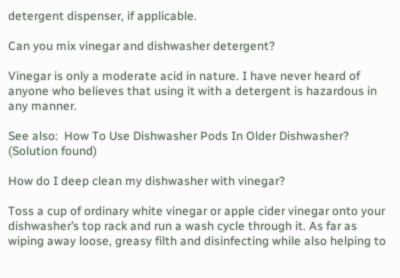detergent dispenser, if applicable.

Can you mix vinegar and dishwasher detergent?

Vinegar is only a moderate acid in nature. I have never heard of anyone who believes that using it with a detergent is hazardous in any manner.

See also:  How To Use Dishwasher Pods In Older Dishwasher? (Solution found)

How do I deep clean my dishwasher with vinegar?

Toss a cup of ordinary white vinegar or apple cider vinegar onto your dishwasher’s top rack and run a wash cycle through it. As far as wiping away loose, greasy filth and disinfecting while also helping to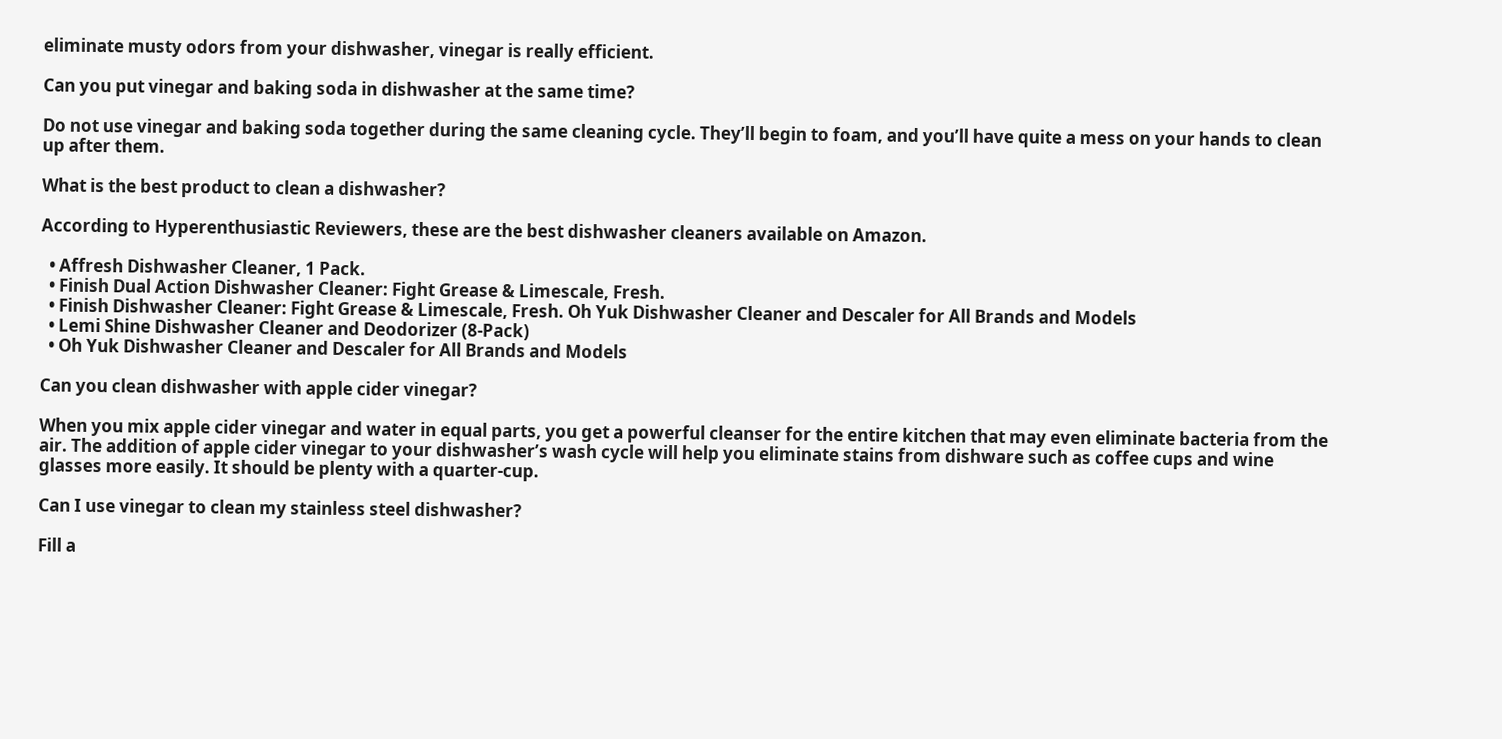eliminate musty odors from your dishwasher, vinegar is really efficient.

Can you put vinegar and baking soda in dishwasher at the same time?

Do not use vinegar and baking soda together during the same cleaning cycle. They’ll begin to foam, and you’ll have quite a mess on your hands to clean up after them.

What is the best product to clean a dishwasher?

According to Hyperenthusiastic Reviewers, these are the best dishwasher cleaners available on Amazon.

  • Affresh Dishwasher Cleaner, 1 Pack.
  • Finish Dual Action Dishwasher Cleaner: Fight Grease & Limescale, Fresh.
  • Finish Dishwasher Cleaner: Fight Grease & Limescale, Fresh. Oh Yuk Dishwasher Cleaner and Descaler for All Brands and Models
  • Lemi Shine Dishwasher Cleaner and Deodorizer (8-Pack)
  • Oh Yuk Dishwasher Cleaner and Descaler for All Brands and Models

Can you clean dishwasher with apple cider vinegar?

When you mix apple cider vinegar and water in equal parts, you get a powerful cleanser for the entire kitchen that may even eliminate bacteria from the air. The addition of apple cider vinegar to your dishwasher’s wash cycle will help you eliminate stains from dishware such as coffee cups and wine glasses more easily. It should be plenty with a quarter-cup.

Can I use vinegar to clean my stainless steel dishwasher?

Fill a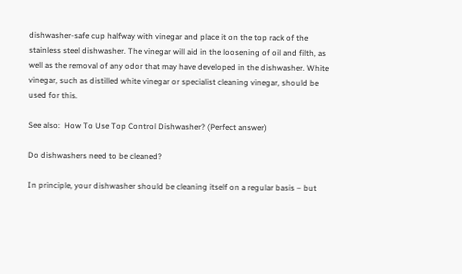dishwasher-safe cup halfway with vinegar and place it on the top rack of the stainless steel dishwasher. The vinegar will aid in the loosening of oil and filth, as well as the removal of any odor that may have developed in the dishwasher. White vinegar, such as distilled white vinegar or specialist cleaning vinegar, should be used for this.

See also:  How To Use Top Control Dishwasher? (Perfect answer)

Do dishwashers need to be cleaned?

In principle, your dishwasher should be cleaning itself on a regular basis – but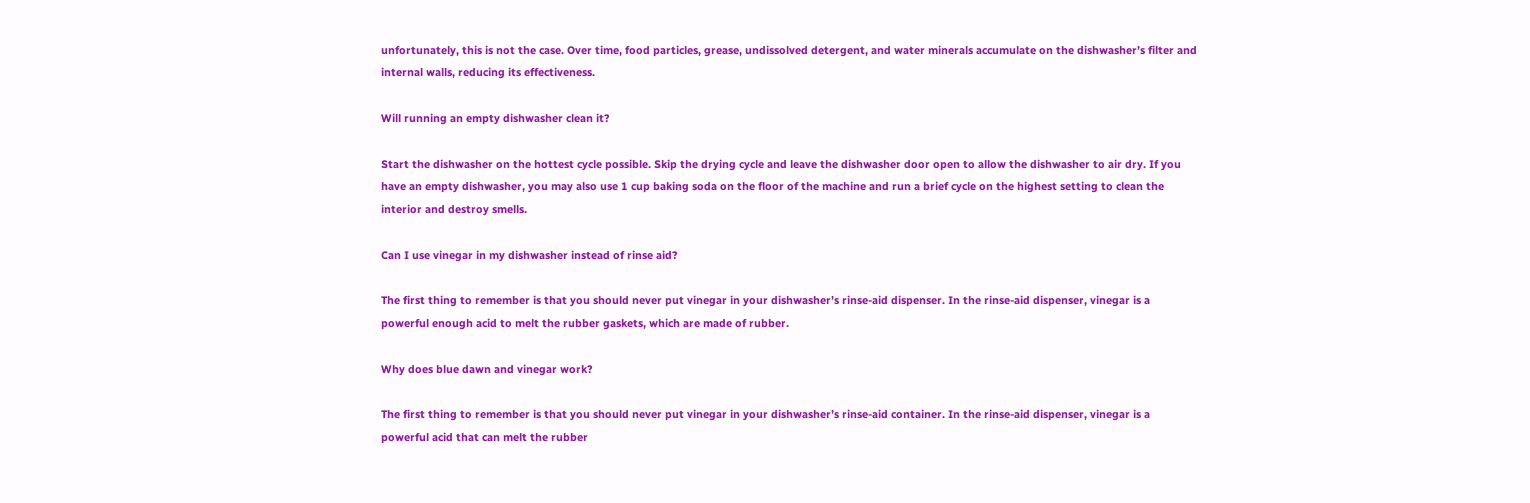unfortunately, this is not the case. Over time, food particles, grease, undissolved detergent, and water minerals accumulate on the dishwasher’s filter and internal walls, reducing its effectiveness.

Will running an empty dishwasher clean it?

Start the dishwasher on the hottest cycle possible. Skip the drying cycle and leave the dishwasher door open to allow the dishwasher to air dry. If you have an empty dishwasher, you may also use 1 cup baking soda on the floor of the machine and run a brief cycle on the highest setting to clean the interior and destroy smells.

Can I use vinegar in my dishwasher instead of rinse aid?

The first thing to remember is that you should never put vinegar in your dishwasher’s rinse-aid dispenser. In the rinse-aid dispenser, vinegar is a powerful enough acid to melt the rubber gaskets, which are made of rubber.

Why does blue dawn and vinegar work?

The first thing to remember is that you should never put vinegar in your dishwasher’s rinse-aid container. In the rinse-aid dispenser, vinegar is a powerful acid that can melt the rubber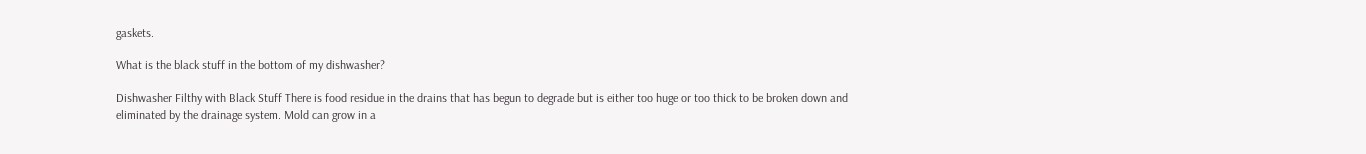gaskets.

What is the black stuff in the bottom of my dishwasher?

Dishwasher Filthy with Black Stuff There is food residue in the drains that has begun to degrade but is either too huge or too thick to be broken down and eliminated by the drainage system. Mold can grow in a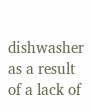dishwasher as a result of a lack of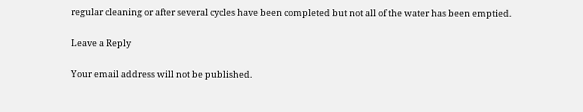regular cleaning or after several cycles have been completed but not all of the water has been emptied.

Leave a Reply

Your email address will not be published.